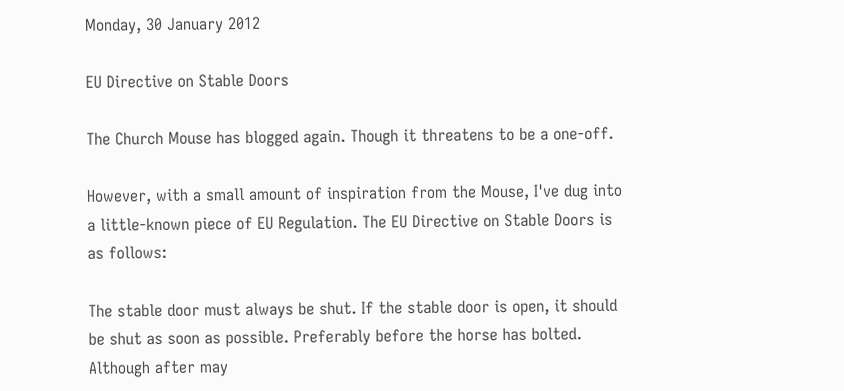Monday, 30 January 2012

EU Directive on Stable Doors

The Church Mouse has blogged again. Though it threatens to be a one-off.

However, with a small amount of inspiration from the Mouse, I've dug into a little-known piece of EU Regulation. The EU Directive on Stable Doors is as follows:

The stable door must always be shut. If the stable door is open, it should be shut as soon as possible. Preferably before the horse has bolted. Although after may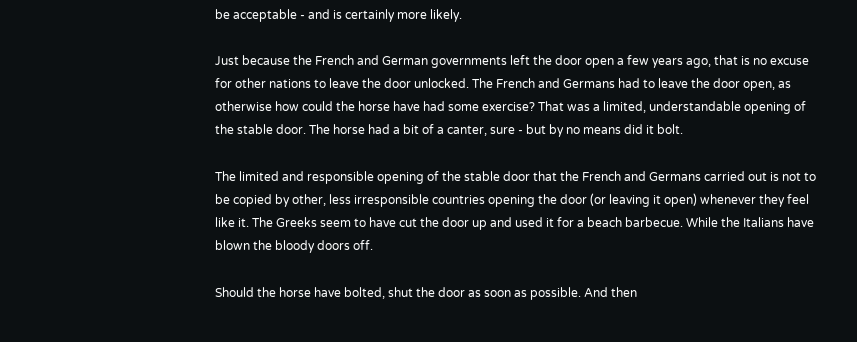be acceptable - and is certainly more likely.

Just because the French and German governments left the door open a few years ago, that is no excuse for other nations to leave the door unlocked. The French and Germans had to leave the door open, as otherwise how could the horse have had some exercise? That was a limited, understandable opening of the stable door. The horse had a bit of a canter, sure - but by no means did it bolt.

The limited and responsible opening of the stable door that the French and Germans carried out is not to be copied by other, less irresponsible countries opening the door (or leaving it open) whenever they feel like it. The Greeks seem to have cut the door up and used it for a beach barbecue. While the Italians have blown the bloody doors off.

Should the horse have bolted, shut the door as soon as possible. And then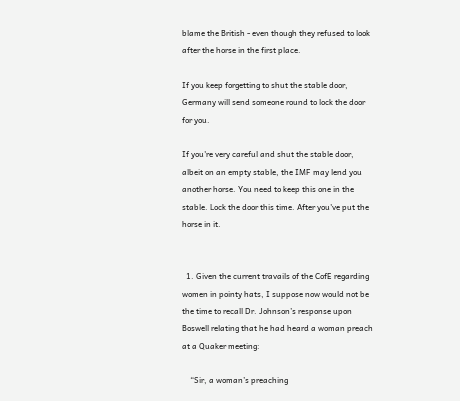blame the British - even though they refused to look after the horse in the first place.

If you keep forgetting to shut the stable door, Germany will send someone round to lock the door for you.

If you're very careful and shut the stable door, albeit on an empty stable, the IMF may lend you another horse. You need to keep this one in the stable. Lock the door this time. After you've put the horse in it.


  1. Given the current travails of the CofE regarding women in pointy hats, I suppose now would not be the time to recall Dr. Johnson’s response upon Boswell relating that he had heard a woman preach at a Quaker meeting:

    “Sir, a woman’s preaching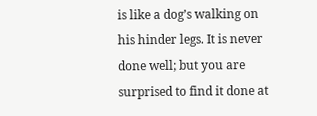is like a dog’s walking on his hinder legs. It is never done well; but you are surprised to find it done at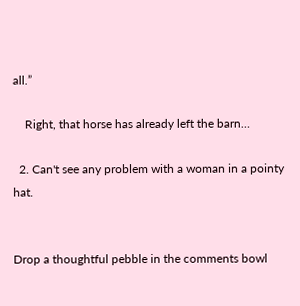all.”

    Right, that horse has already left the barn…

  2. Can't see any problem with a woman in a pointy hat.


Drop a thoughtful pebble in the comments bowl